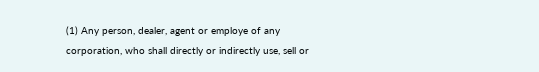(1) Any person, dealer, agent or employe of any corporation, who shall directly or indirectly use, sell or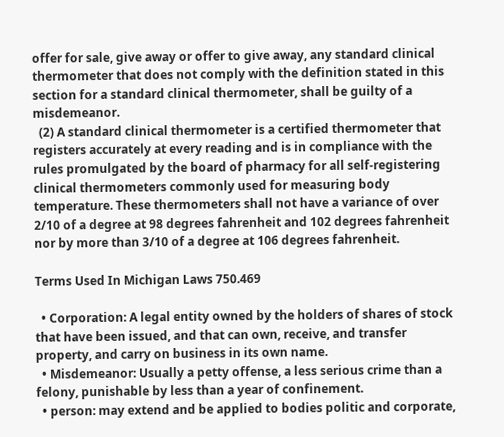offer for sale, give away or offer to give away, any standard clinical thermometer that does not comply with the definition stated in this section for a standard clinical thermometer, shall be guilty of a misdemeanor.
  (2) A standard clinical thermometer is a certified thermometer that registers accurately at every reading and is in compliance with the rules promulgated by the board of pharmacy for all self-registering clinical thermometers commonly used for measuring body temperature. These thermometers shall not have a variance of over 2/10 of a degree at 98 degrees fahrenheit and 102 degrees fahrenheit nor by more than 3/10 of a degree at 106 degrees fahrenheit.

Terms Used In Michigan Laws 750.469

  • Corporation: A legal entity owned by the holders of shares of stock that have been issued, and that can own, receive, and transfer property, and carry on business in its own name.
  • Misdemeanor: Usually a petty offense, a less serious crime than a felony, punishable by less than a year of confinement.
  • person: may extend and be applied to bodies politic and corporate,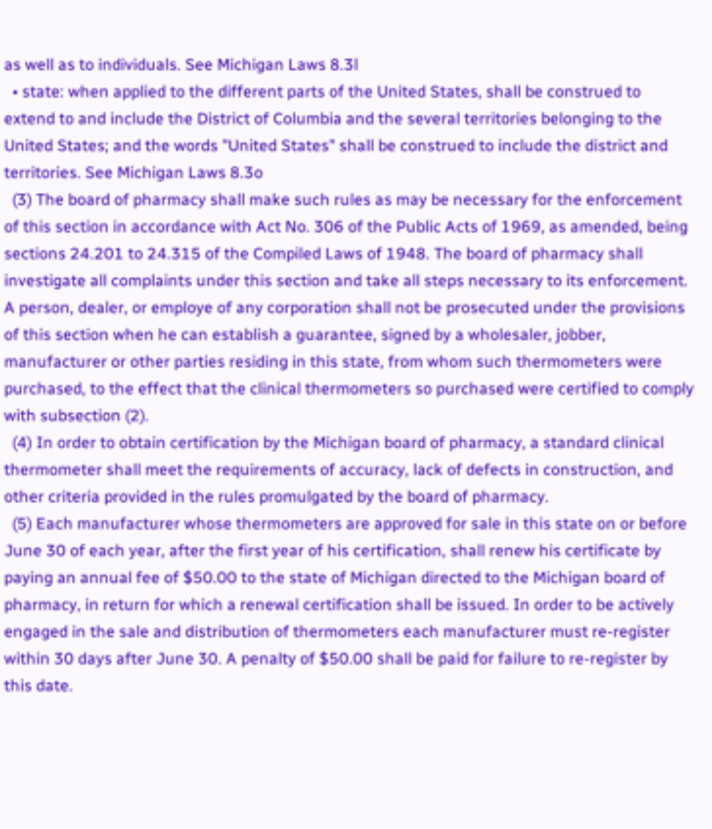as well as to individuals. See Michigan Laws 8.3l
  • state: when applied to the different parts of the United States, shall be construed to extend to and include the District of Columbia and the several territories belonging to the United States; and the words "United States" shall be construed to include the district and territories. See Michigan Laws 8.3o
  (3) The board of pharmacy shall make such rules as may be necessary for the enforcement of this section in accordance with Act No. 306 of the Public Acts of 1969, as amended, being sections 24.201 to 24.315 of the Compiled Laws of 1948. The board of pharmacy shall investigate all complaints under this section and take all steps necessary to its enforcement. A person, dealer, or employe of any corporation shall not be prosecuted under the provisions of this section when he can establish a guarantee, signed by a wholesaler, jobber, manufacturer or other parties residing in this state, from whom such thermometers were purchased, to the effect that the clinical thermometers so purchased were certified to comply with subsection (2).
  (4) In order to obtain certification by the Michigan board of pharmacy, a standard clinical thermometer shall meet the requirements of accuracy, lack of defects in construction, and other criteria provided in the rules promulgated by the board of pharmacy.
  (5) Each manufacturer whose thermometers are approved for sale in this state on or before June 30 of each year, after the first year of his certification, shall renew his certificate by paying an annual fee of $50.00 to the state of Michigan directed to the Michigan board of pharmacy, in return for which a renewal certification shall be issued. In order to be actively engaged in the sale and distribution of thermometers each manufacturer must re-register within 30 days after June 30. A penalty of $50.00 shall be paid for failure to re-register by this date.